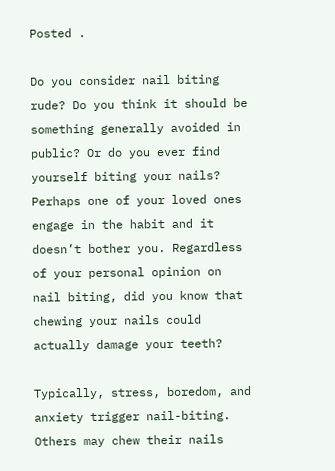Posted .

Do you consider nail biting rude? Do you think it should be something generally avoided in public? Or do you ever find yourself biting your nails? Perhaps one of your loved ones engage in the habit and it doesn’t bother you. Regardless of your personal opinion on nail biting, did you know that chewing your nails could actually damage your teeth?

Typically, stress, boredom, and anxiety trigger nail-biting. Others may chew their nails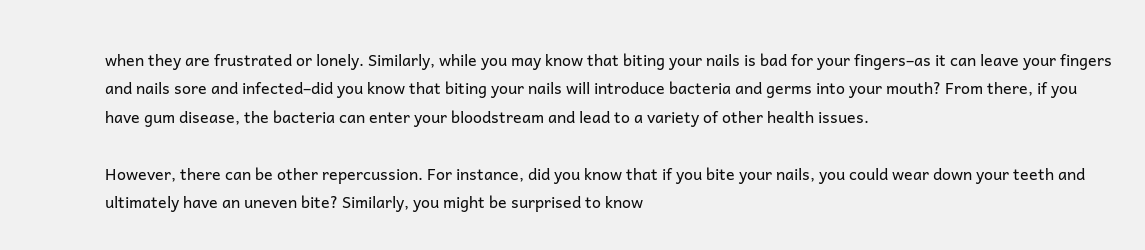when they are frustrated or lonely. Similarly, while you may know that biting your nails is bad for your fingers–as it can leave your fingers and nails sore and infected–did you know that biting your nails will introduce bacteria and germs into your mouth? From there, if you have gum disease, the bacteria can enter your bloodstream and lead to a variety of other health issues.

However, there can be other repercussion. For instance, did you know that if you bite your nails, you could wear down your teeth and ultimately have an uneven bite? Similarly, you might be surprised to know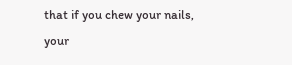that if you chew your nails, your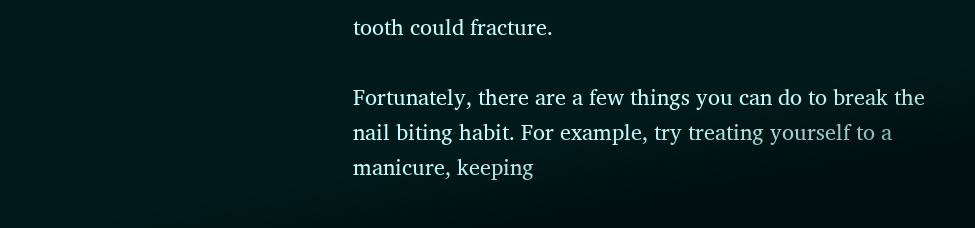tooth could fracture.

Fortunately, there are a few things you can do to break the nail biting habit. For example, try treating yourself to a manicure, keeping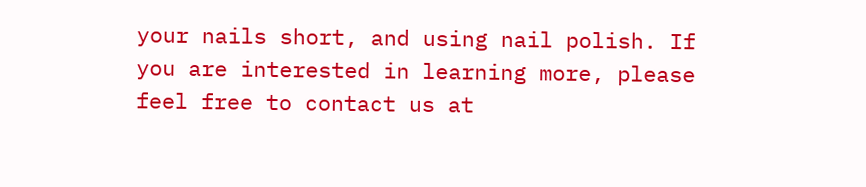your nails short, and using nail polish. If you are interested in learning more, please feel free to contact us at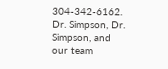304-342-6162. Dr. Simpson, Dr. Simpson, and our team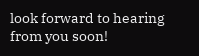look forward to hearing from you soon!